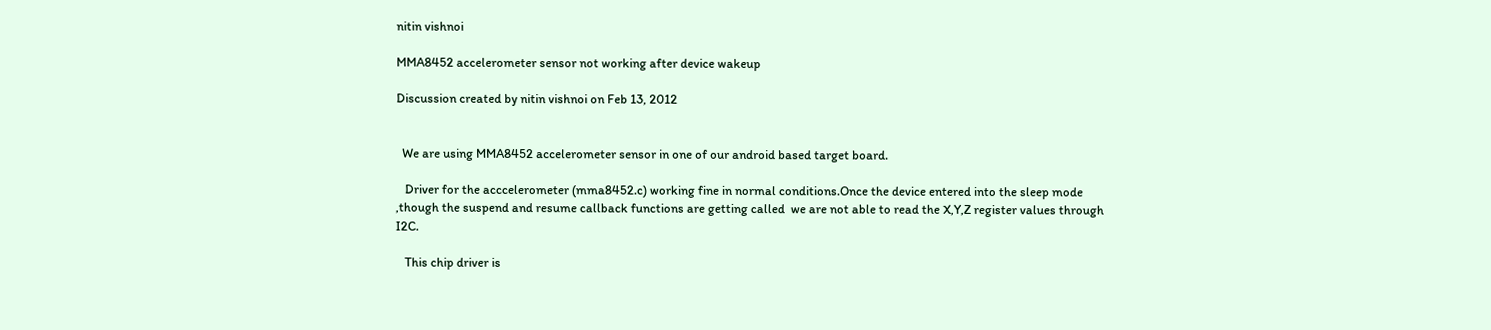nitin vishnoi

MMA8452 accelerometer sensor not working after device wakeup

Discussion created by nitin vishnoi on Feb 13, 2012


  We are using MMA8452 accelerometer sensor in one of our android based target board.

   Driver for the acccelerometer (mma8452.c) working fine in normal conditions.Once the device entered into the sleep mode ,though the suspend and resume callback functions are getting called  we are not able to read the X,Y,Z register values through I2C.

   This chip driver is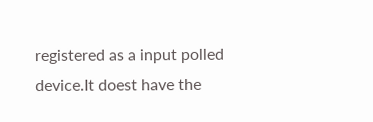registered as a input polled device.It doest have the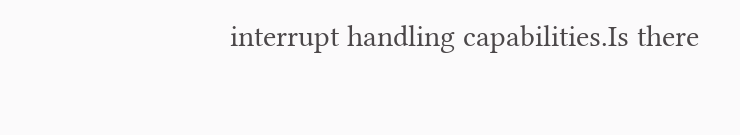interrupt handling capabilities.Is there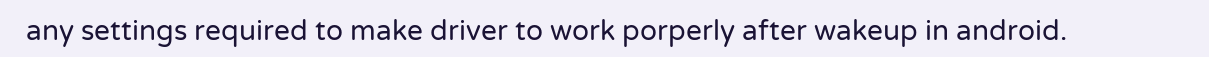any settings required to make driver to work porperly after wakeup in android.